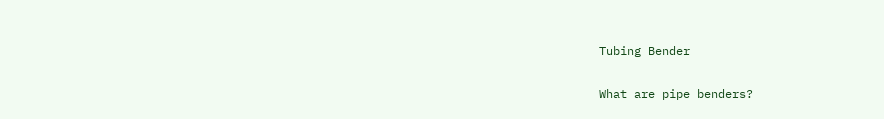Tubing Bender

What are pipe benders?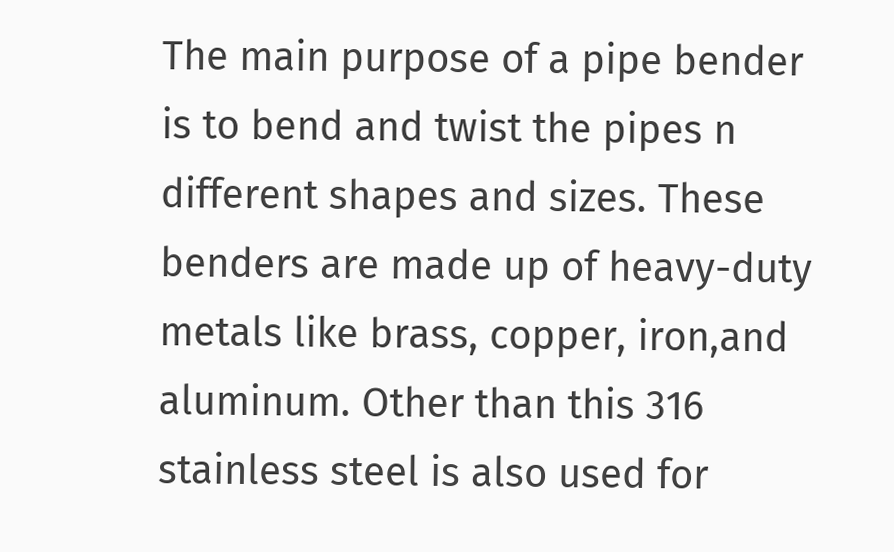The main purpose of a pipe bender is to bend and twist the pipes n different shapes and sizes. These benders are made up of heavy-duty metals like brass, copper, iron,and aluminum. Other than this 316 stainless steel is also used for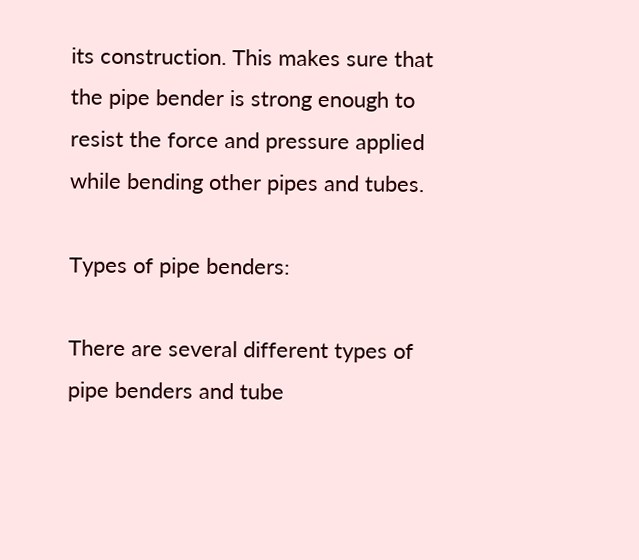its construction. This makes sure that the pipe bender is strong enough to resist the force and pressure applied while bending other pipes and tubes.

Types of pipe benders:

There are several different types of pipe benders and tube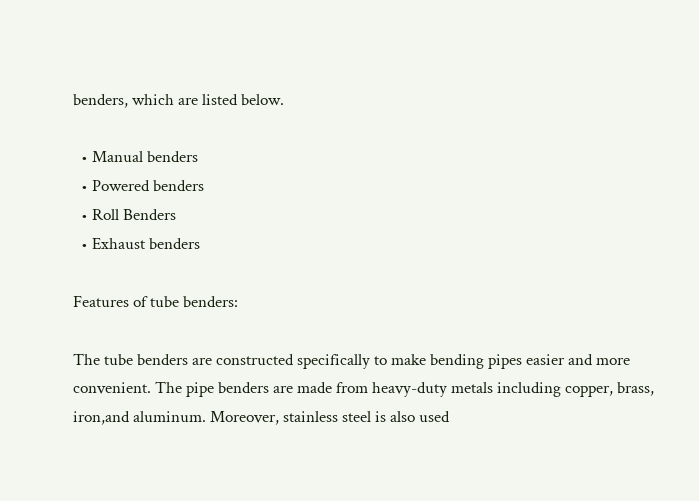benders, which are listed below.

  • Manual benders
  • Powered benders
  • Roll Benders
  • Exhaust benders

Features of tube benders:

The tube benders are constructed specifically to make bending pipes easier and more convenient. The pipe benders are made from heavy-duty metals including copper, brass, iron,and aluminum. Moreover, stainless steel is also used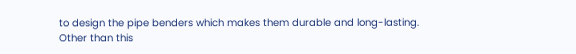to design the pipe benders which makes them durable and long-lasting.
Other than this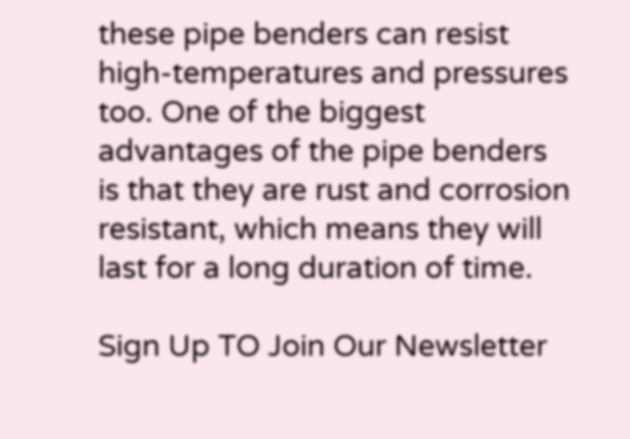these pipe benders can resist high-temperatures and pressures too. One of the biggest advantages of the pipe benders is that they are rust and corrosion resistant, which means they will last for a long duration of time.

Sign Up TO Join Our Newsletter